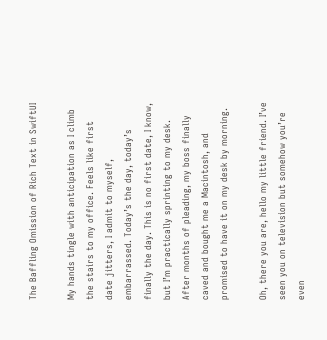The Baffling Omission of Rich Text in SwiftUI

My hands tingle with anticipation as I climb the stairs to my office. Feels like first date jitters, I admit to myself, embarrassed. Today’s the day, today’s finally the day. This is no first date, I know, but I’m practically sprinting to my desk. After months of pleading, my boss finally caved and bought me a Macintosh, and promised to have it on my desk by morning.

Oh, there you are, hello my little friend. I’ve seen you on television but somehow you’re even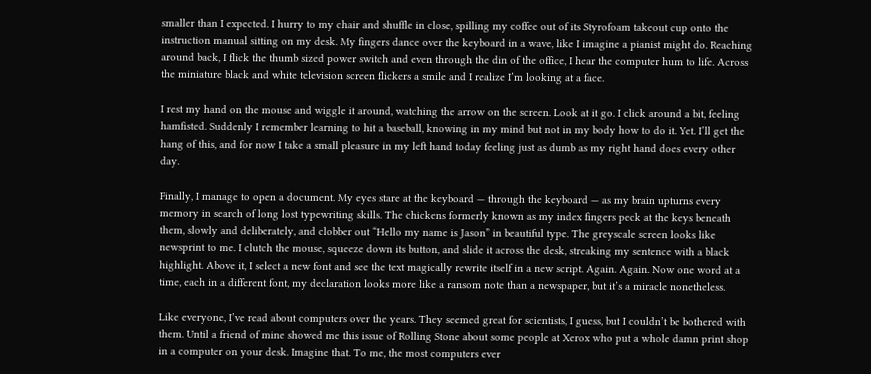smaller than I expected. I hurry to my chair and shuffle in close, spilling my coffee out of its Styrofoam takeout cup onto the instruction manual sitting on my desk. My fingers dance over the keyboard in a wave, like I imagine a pianist might do. Reaching around back, I flick the thumb sized power switch and even through the din of the office, I hear the computer hum to life. Across the miniature black and white television screen flickers a smile and I realize I’m looking at a face.

I rest my hand on the mouse and wiggle it around, watching the arrow on the screen. Look at it go. I click around a bit, feeling hamfisted. Suddenly I remember learning to hit a baseball, knowing in my mind but not in my body how to do it. Yet. I’ll get the hang of this, and for now I take a small pleasure in my left hand today feeling just as dumb as my right hand does every other day.

Finally, I manage to open a document. My eyes stare at the keyboard — through the keyboard — as my brain upturns every memory in search of long lost typewriting skills. The chickens formerly known as my index fingers peck at the keys beneath them, slowly and deliberately, and clobber out “Hello my name is Jason” in beautiful type. The greyscale screen looks like newsprint to me. I clutch the mouse, squeeze down its button, and slide it across the desk, streaking my sentence with a black highlight. Above it, I select a new font and see the text magically rewrite itself in a new script. Again. Again. Now one word at a time, each in a different font, my declaration looks more like a ransom note than a newspaper, but it’s a miracle nonetheless.

Like everyone, I’ve read about computers over the years. They seemed great for scientists, I guess, but I couldn’t be bothered with them. Until a friend of mine showed me this issue of Rolling Stone about some people at Xerox who put a whole damn print shop in a computer on your desk. Imagine that. To me, the most computers ever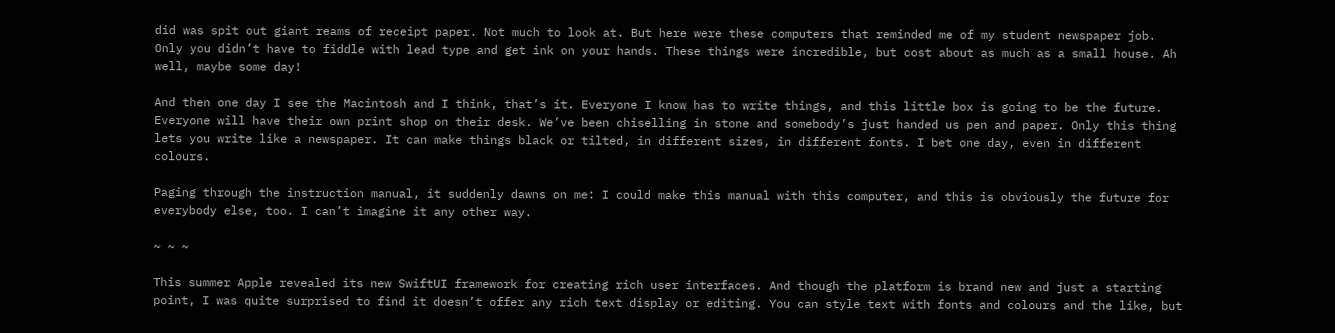did was spit out giant reams of receipt paper. Not much to look at. But here were these computers that reminded me of my student newspaper job. Only you didn’t have to fiddle with lead type and get ink on your hands. These things were incredible, but cost about as much as a small house. Ah well, maybe some day!

And then one day I see the Macintosh and I think, that’s it. Everyone I know has to write things, and this little box is going to be the future. Everyone will have their own print shop on their desk. We’ve been chiselling in stone and somebody’s just handed us pen and paper. Only this thing lets you write like a newspaper. It can make things black or tilted, in different sizes, in different fonts. I bet one day, even in different colours.

Paging through the instruction manual, it suddenly dawns on me: I could make this manual with this computer, and this is obviously the future for everybody else, too. I can’t imagine it any other way.

~ ~ ~

This summer Apple revealed its new SwiftUI framework for creating rich user interfaces. And though the platform is brand new and just a starting point, I was quite surprised to find it doesn’t offer any rich text display or editing. You can style text with fonts and colours and the like, but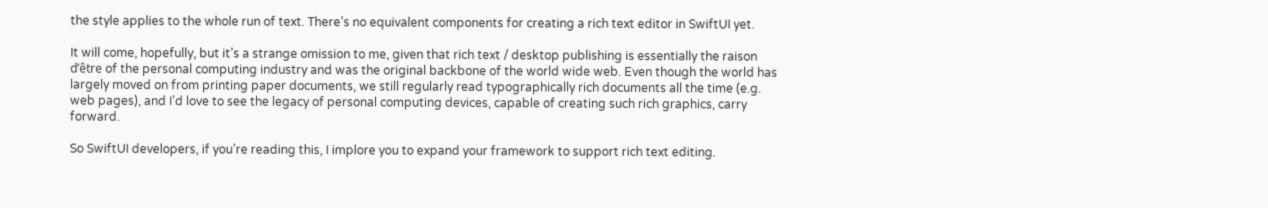the style applies to the whole run of text. There’s no equivalent components for creating a rich text editor in SwiftUI yet.

It will come, hopefully, but it’s a strange omission to me, given that rich text / desktop publishing is essentially the raison d’être of the personal computing industry and was the original backbone of the world wide web. Even though the world has largely moved on from printing paper documents, we still regularly read typographically rich documents all the time (e.g. web pages), and I’d love to see the legacy of personal computing devices, capable of creating such rich graphics, carry forward.

So SwiftUI developers, if you’re reading this, I implore you to expand your framework to support rich text editing.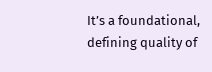It’s a foundational, defining quality of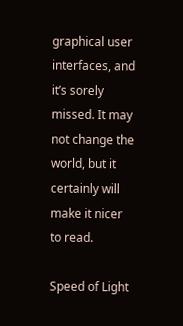graphical user interfaces, and it’s sorely missed. It may not change the world, but it certainly will make it nicer to read.

Speed of Light